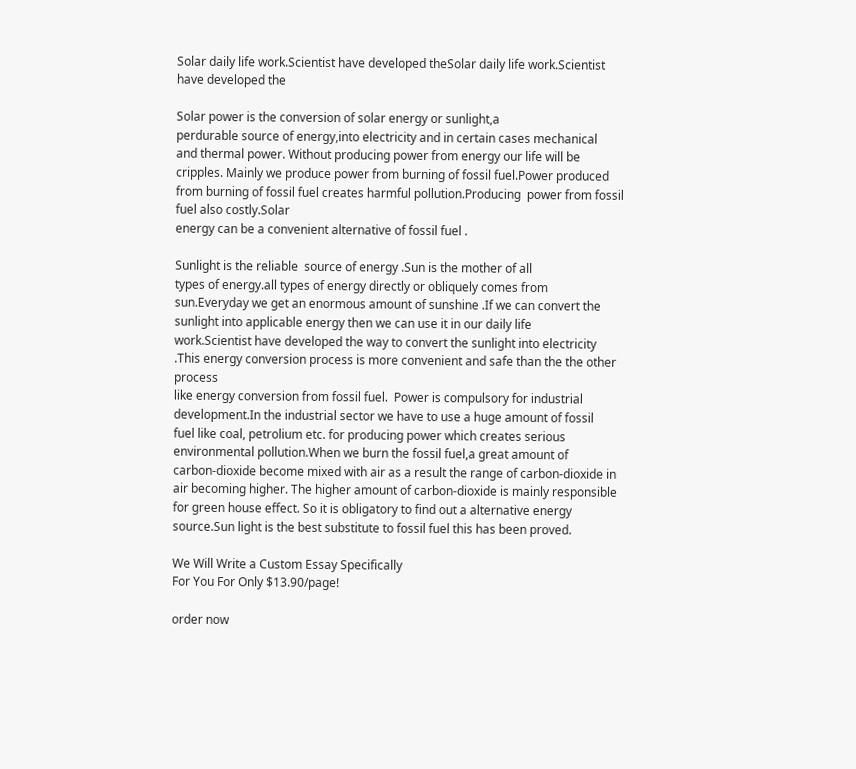Solar daily life work.Scientist have developed theSolar daily life work.Scientist have developed the

Solar power is the conversion of solar energy or sunlight,a
perdurable source of energy,into electricity and in certain cases mechanical
and thermal power. Without producing power from energy our life will be
cripples. Mainly we produce power from burning of fossil fuel.Power produced
from burning of fossil fuel creates harmful pollution.Producing  power from fossil fuel also costly.Solar
energy can be a convenient alternative of fossil fuel .

Sunlight is the reliable  source of energy .Sun is the mother of all
types of energy.all types of energy directly or obliquely comes from
sun.Everyday we get an enormous amount of sunshine .If we can convert the
sunlight into applicable energy then we can use it in our daily life
work.Scientist have developed the way to convert the sunlight into electricity
.This energy conversion process is more convenient and safe than the the other process
like energy conversion from fossil fuel.  Power is compulsory for industrial
development.In the industrial sector we have to use a huge amount of fossil
fuel like coal, petrolium etc. for producing power which creates serious
environmental pollution.When we burn the fossil fuel,a great amount of
carbon-dioxide become mixed with air as a result the range of carbon-dioxide in
air becoming higher. The higher amount of carbon-dioxide is mainly responsible
for green house effect. So it is obligatory to find out a alternative energy
source.Sun light is the best substitute to fossil fuel this has been proved.

We Will Write a Custom Essay Specifically
For You For Only $13.90/page!

order now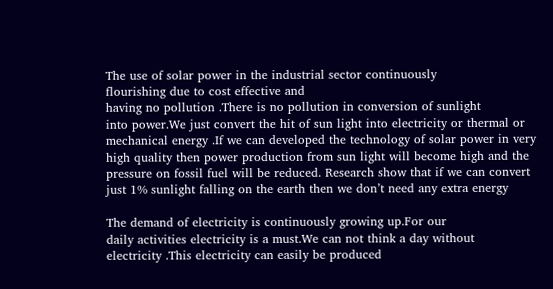The use of solar power in the industrial sector continuously
flourishing due to cost effective and
having no pollution .There is no pollution in conversion of sunlight
into power.We just convert the hit of sun light into electricity or thermal or
mechanical energy .If we can developed the technology of solar power in very
high quality then power production from sun light will become high and the
pressure on fossil fuel will be reduced. Research show that if we can convert
just 1% sunlight falling on the earth then we don’t need any extra energy

The demand of electricity is continuously growing up.For our
daily activities electricity is a must.We can not think a day without
electricity .This electricity can easily be produced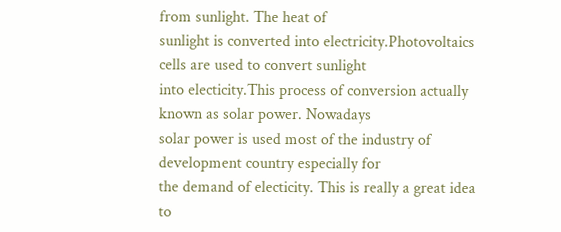from sunlight. The heat of
sunlight is converted into electricity.Photovoltaics cells are used to convert sunlight
into electicity.This process of conversion actually known as solar power. Nowadays
solar power is used most of the industry of development country especially for
the demand of electicity. This is really a great idea to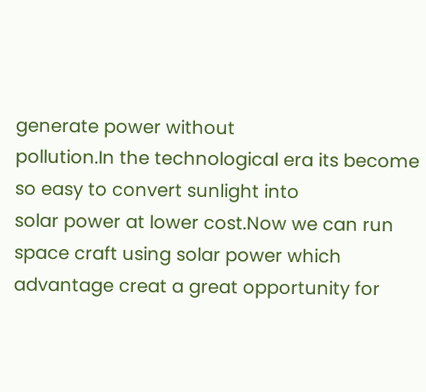generate power without
pollution.In the technological era its become so easy to convert sunlight into
solar power at lower cost.Now we can run space craft using solar power which
advantage creat a great opportunity for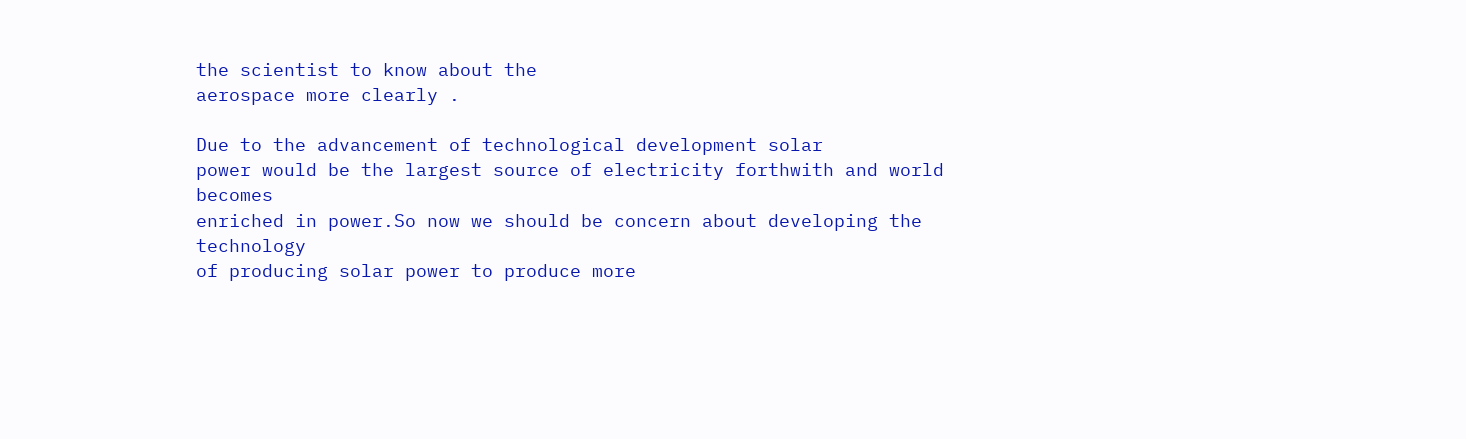the scientist to know about the
aerospace more clearly .

Due to the advancement of technological development solar
power would be the largest source of electricity forthwith and world becomes
enriched in power.So now we should be concern about developing the technology
of producing solar power to produce more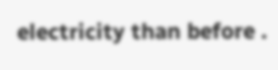electricity than before .